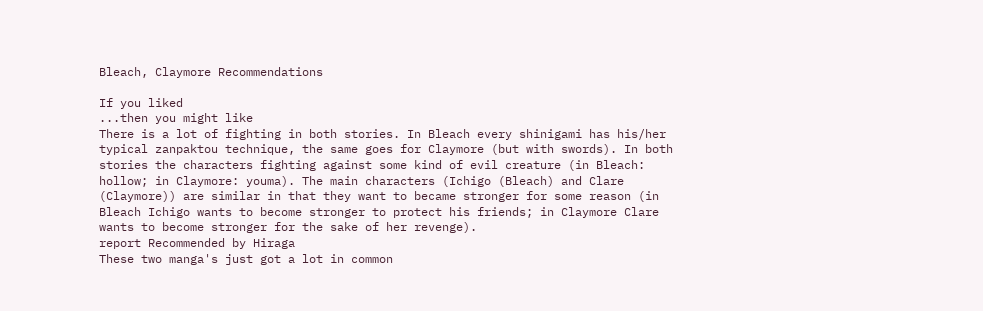Bleach, Claymore Recommendations

If you liked
...then you might like
There is a lot of fighting in both stories. In Bleach every shinigami has his/her typical zanpaktou technique, the same goes for Claymore (but with swords). In both stories the characters fighting against some kind of evil creature (in Bleach: hollow; in Claymore: youma). The main characters (Ichigo (Bleach) and Clare (Claymore)) are similar in that they want to became stronger for some reason (in Bleach Ichigo wants to become stronger to protect his friends; in Claymore Clare wants to become stronger for the sake of her revenge).
report Recommended by Hiraga
These two manga's just got a lot in common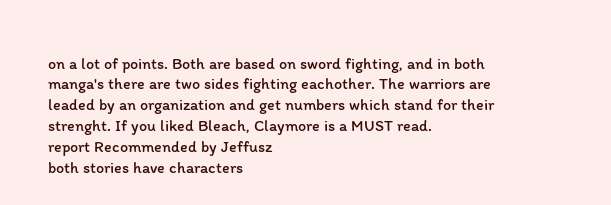on a lot of points. Both are based on sword fighting, and in both manga's there are two sides fighting eachother. The warriors are leaded by an organization and get numbers which stand for their strenght. If you liked Bleach, Claymore is a MUST read.
report Recommended by Jeffusz
both stories have characters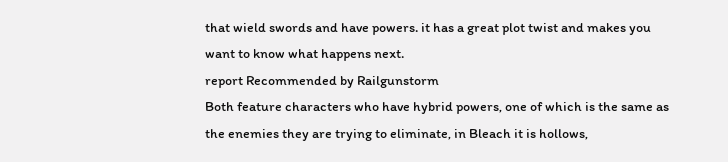that wield swords and have powers. it has a great plot twist and makes you want to know what happens next.
report Recommended by Railgunstorm
Both feature characters who have hybrid powers, one of which is the same as the enemies they are trying to eliminate, in Bleach it is hollows,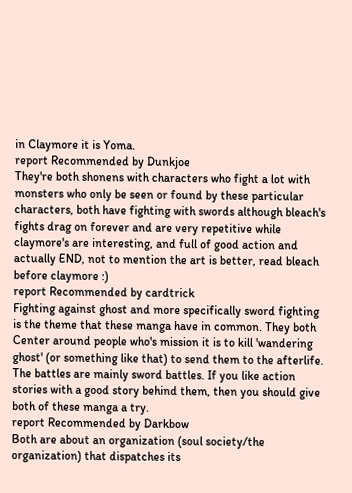in Claymore it is Yoma.
report Recommended by Dunkjoe
They're both shonens with characters who fight a lot with monsters who only be seen or found by these particular characters, both have fighting with swords although bleach's fights drag on forever and are very repetitive while claymore's are interesting, and full of good action and actually END, not to mention the art is better, read bleach before claymore :)
report Recommended by cardtrick
Fighting against ghost and more specifically sword fighting is the theme that these manga have in common. They both Center around people who's mission it is to kill 'wandering ghost' (or something like that) to send them to the afterlife. The battles are mainly sword battles. If you like action stories with a good story behind them, then you should give both of these manga a try.
report Recommended by Darkbow
Both are about an organization (soul society/the organization) that dispatches its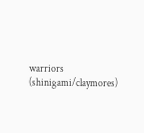warriors (shinigami/claymores)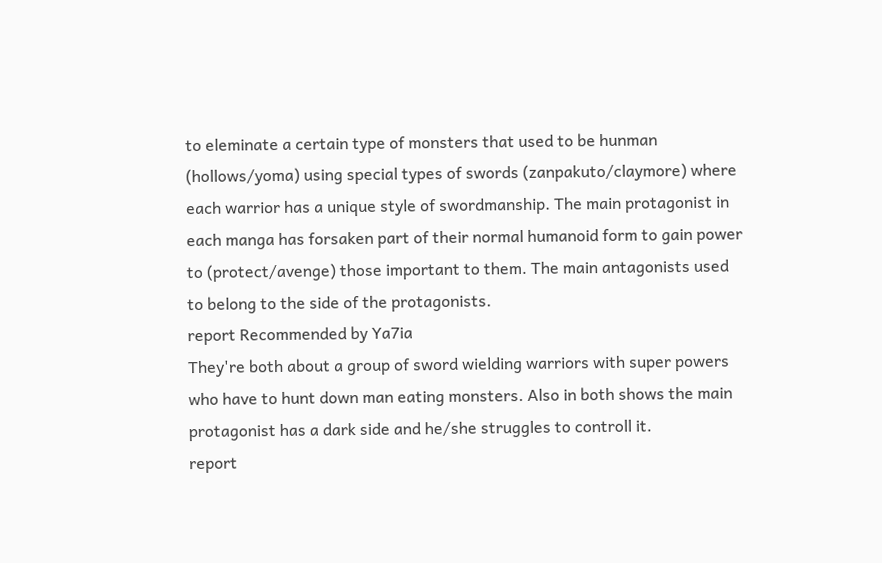to eleminate a certain type of monsters that used to be hunman (hollows/yoma) using special types of swords (zanpakuto/claymore) where each warrior has a unique style of swordmanship. The main protagonist in each manga has forsaken part of their normal humanoid form to gain power to (protect/avenge) those important to them. The main antagonists used to belong to the side of the protagonists.
report Recommended by Ya7ia
They're both about a group of sword wielding warriors with super powers who have to hunt down man eating monsters. Also in both shows the main protagonist has a dark side and he/she struggles to controll it.
report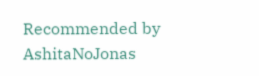Recommended by AshitaNoJonas